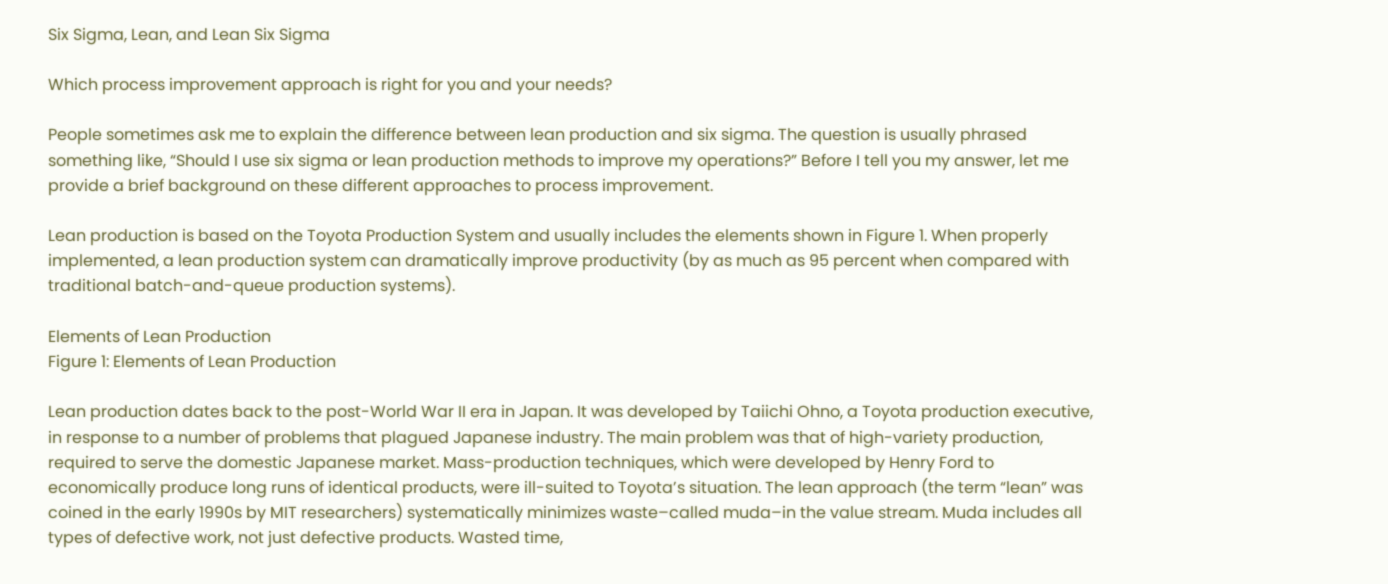Six Sigma, Lean, and Lean Six Sigma

Which process improvement approach is right for you and your needs?

People sometimes ask me to explain the difference between lean production and six sigma. The question is usually phrased something like, “Should I use six sigma or lean production methods to improve my operations?” Before I tell you my answer, let me provide a brief background on these different approaches to process improvement.

Lean production is based on the Toyota Production System and usually includes the elements shown in Figure 1. When properly implemented, a lean production system can dramatically improve productivity (by as much as 95 percent when compared with traditional batch-and-queue production systems).

Elements of Lean Production
Figure 1: Elements of Lean Production

Lean production dates back to the post-World War II era in Japan. It was developed by Taiichi Ohno, a Toyota production executive, in response to a number of problems that plagued Japanese industry. The main problem was that of high-variety production, required to serve the domestic Japanese market. Mass-production techniques, which were developed by Henry Ford to economically produce long runs of identical products, were ill-suited to Toyota’s situation. The lean approach (the term “lean” was coined in the early 1990s by MIT researchers) systematically minimizes waste–called muda–in the value stream. Muda includes all types of defective work, not just defective products. Wasted time,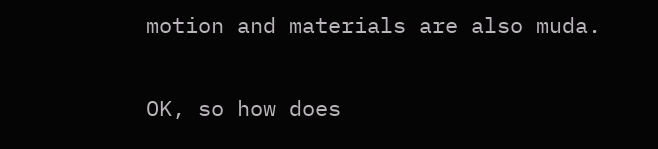motion and materials are also muda.

OK, so how does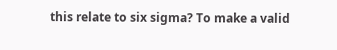this relate to six sigma? To make a valid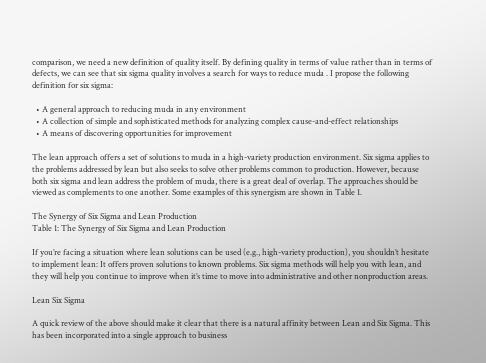comparison, we need a new definition of quality itself. By defining quality in terms of value rather than in terms of defects, we can see that six sigma quality involves a search for ways to reduce muda . I propose the following definition for six sigma:

  • A general approach to reducing muda in any environment
  • A collection of simple and sophisticated methods for analyzing complex cause-and-effect relationships
  • A means of discovering opportunities for improvement

The lean approach offers a set of solutions to muda in a high-variety production environment. Six sigma applies to the problems addressed by lean but also seeks to solve other problems common to production. However, because both six sigma and lean address the problem of muda, there is a great deal of overlap. The approaches should be viewed as complements to one another. Some examples of this synergism are shown in Table 1.

The Synergy of Six Sigma and Lean Production
Table 1: The Synergy of Six Sigma and Lean Production

If you’re facing a situation where lean solutions can be used (e.g., high-variety production), you shouldn’t hesitate to implement lean: It offers proven solutions to known problems. Six sigma methods will help you with lean, and they will help you continue to improve when it’s time to move into administrative and other nonproduction areas.

Lean Six Sigma

A quick review of the above should make it clear that there is a natural affinity between Lean and Six Sigma. This has been incorporated into a single approach to business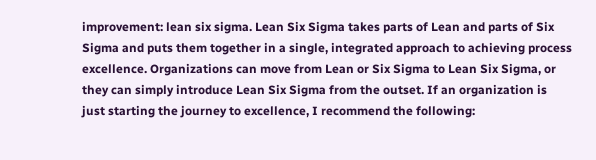improvement: lean six sigma. Lean Six Sigma takes parts of Lean and parts of Six Sigma and puts them together in a single, integrated approach to achieving process excellence. Organizations can move from Lean or Six Sigma to Lean Six Sigma, or they can simply introduce Lean Six Sigma from the outset. If an organization is just starting the journey to excellence, I recommend the following: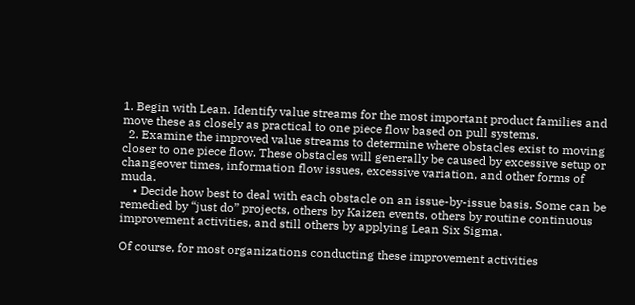1. Begin with Lean. Identify value streams for the most important product families and move these as closely as practical to one piece flow based on pull systems.
  2. Examine the improved value streams to determine where obstacles exist to moving closer to one piece flow. These obstacles will generally be caused by excessive setup or changeover times, information flow issues, excessive variation, and other forms of muda.
    • Decide how best to deal with each obstacle on an issue-by-issue basis. Some can be remedied by “just do” projects, others by Kaizen events, others by routine continuous improvement activities, and still others by applying Lean Six Sigma.

Of course, for most organizations conducting these improvement activities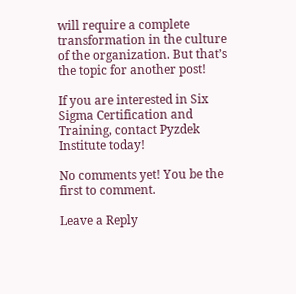will require a complete transformation in the culture of the organization. But that’s the topic for another post!

If you are interested in Six Sigma Certification and Training, contact Pyzdek Institute today!

No comments yet! You be the first to comment.

Leave a Reply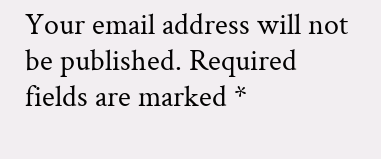Your email address will not be published. Required fields are marked *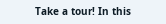Take a tour! In this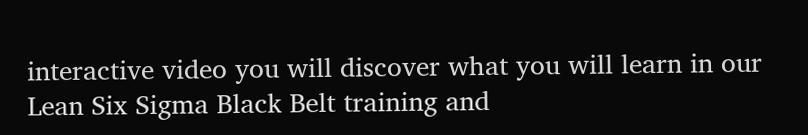interactive video you will discover what you will learn in our Lean Six Sigma Black Belt training and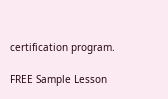certification program.

FREE Sample Lesson